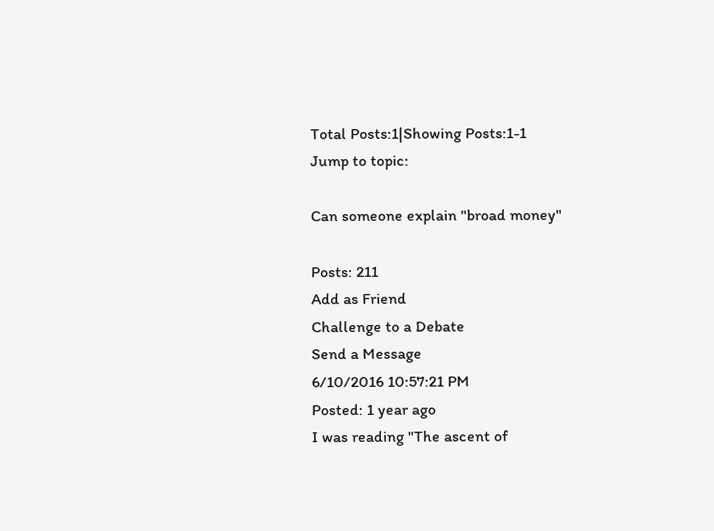Total Posts:1|Showing Posts:1-1
Jump to topic:

Can someone explain "broad money"

Posts: 211
Add as Friend
Challenge to a Debate
Send a Message
6/10/2016 10:57:21 PM
Posted: 1 year ago
I was reading "The ascent of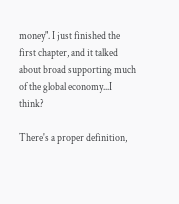money". I just finished the first chapter, and it talked about broad supporting much of the global economy...I think?

There's a proper definition,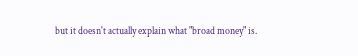but it doesn't actually explain what "broad money" is.